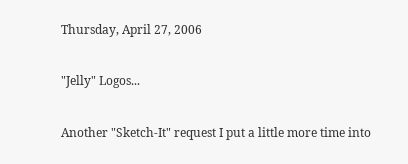Thursday, April 27, 2006

"Jelly" Logos...

Another "Sketch-It" request I put a little more time into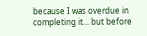because I was overdue in completing it... but before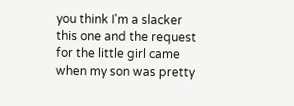you think I'm a slacker this one and the request for the little girl came when my son was pretty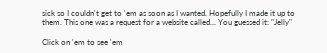sick so I couldn't get to 'em as soon as I wanted. Hopefully I made it up to them. This one was a request for a website called... You guessed it: "Jelly"

Click on 'em to see 'em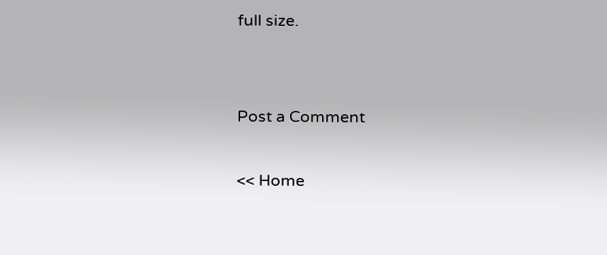full size.


Post a Comment

<< Home